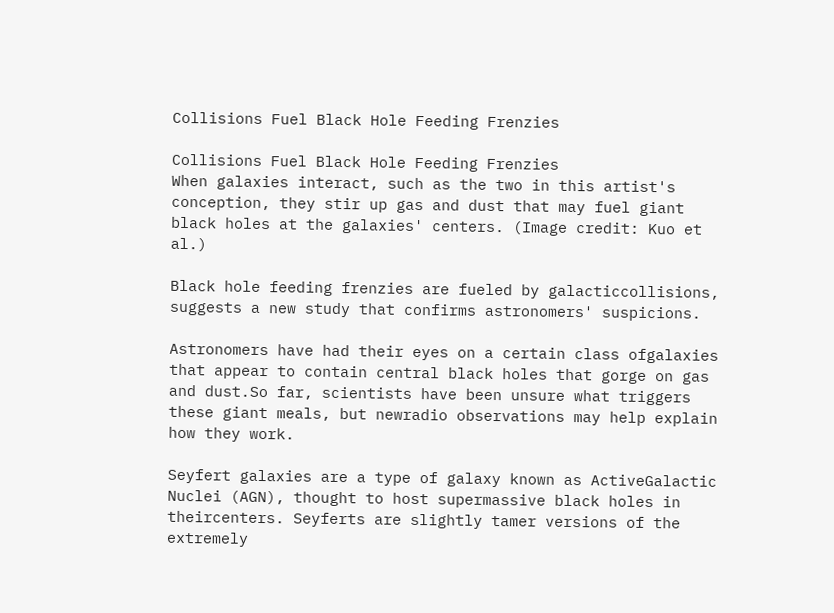Collisions Fuel Black Hole Feeding Frenzies

Collisions Fuel Black Hole Feeding Frenzies
When galaxies interact, such as the two in this artist's conception, they stir up gas and dust that may fuel giant black holes at the galaxies' centers. (Image credit: Kuo et al.)

Black hole feeding frenzies are fueled by galacticcollisions, suggests a new study that confirms astronomers' suspicions.

Astronomers have had their eyes on a certain class ofgalaxies that appear to contain central black holes that gorge on gas and dust.So far, scientists have been unsure what triggers these giant meals, but newradio observations may help explain how they work.

Seyfert galaxies are a type of galaxy known as ActiveGalactic Nuclei (AGN), thought to host supermassive black holes in theircenters. Seyferts are slightly tamer versions of the extremely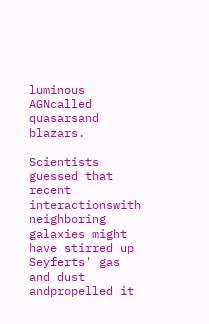luminous AGNcalled quasarsand blazars.

Scientists guessed that recent interactionswith neighboring galaxies might have stirred up Seyferts' gas and dust andpropelled it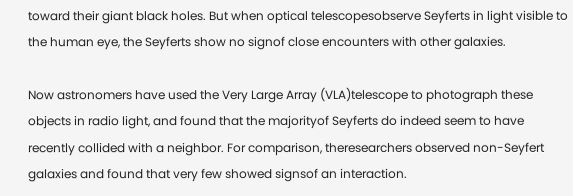toward their giant black holes. But when optical telescopesobserve Seyferts in light visible to the human eye, the Seyferts show no signof close encounters with other galaxies.

Now astronomers have used the Very Large Array (VLA)telescope to photograph these objects in radio light, and found that the majorityof Seyferts do indeed seem to have recently collided with a neighbor. For comparison, theresearchers observed non-Seyfert galaxies and found that very few showed signsof an interaction.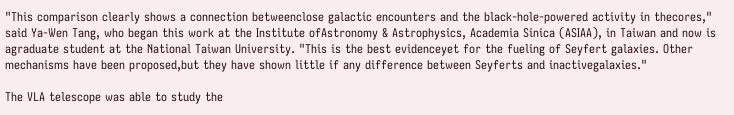"This comparison clearly shows a connection betweenclose galactic encounters and the black-hole-powered activity in thecores," said Ya-Wen Tang, who began this work at the Institute ofAstronomy & Astrophysics, Academia Sinica (ASIAA), in Taiwan and now is agraduate student at the National Taiwan University. "This is the best evidenceyet for the fueling of Seyfert galaxies. Other mechanisms have been proposed,but they have shown little if any difference between Seyferts and inactivegalaxies."

The VLA telescope was able to study the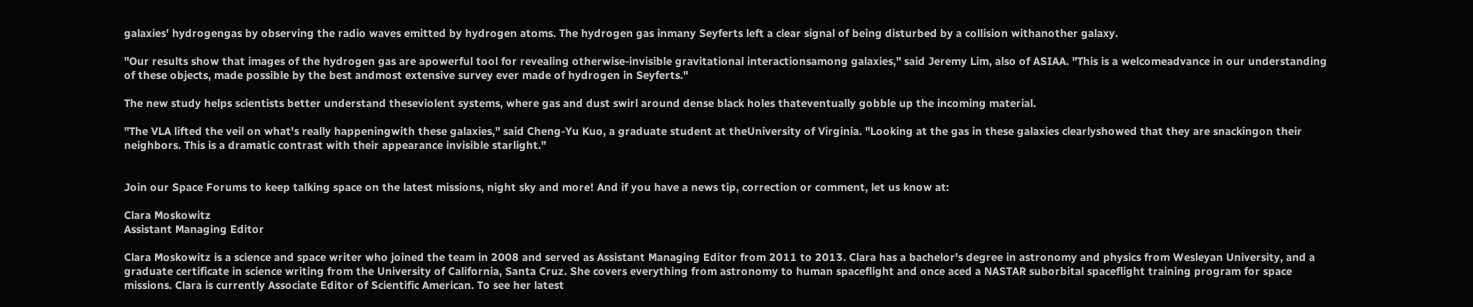galaxies' hydrogengas by observing the radio waves emitted by hydrogen atoms. The hydrogen gas inmany Seyferts left a clear signal of being disturbed by a collision withanother galaxy.

"Our results show that images of the hydrogen gas are apowerful tool for revealing otherwise-invisible gravitational interactionsamong galaxies," said Jeremy Lim, also of ASIAA. "This is a welcomeadvance in our understanding of these objects, made possible by the best andmost extensive survey ever made of hydrogen in Seyferts."

The new study helps scientists better understand theseviolent systems, where gas and dust swirl around dense black holes thateventually gobble up the incoming material.

"The VLA lifted the veil on what's really happeningwith these galaxies," said Cheng-Yu Kuo, a graduate student at theUniversity of Virginia. "Looking at the gas in these galaxies clearlyshowed that they are snackingon their neighbors. This is a dramatic contrast with their appearance invisible starlight."


Join our Space Forums to keep talking space on the latest missions, night sky and more! And if you have a news tip, correction or comment, let us know at:

Clara Moskowitz
Assistant Managing Editor

Clara Moskowitz is a science and space writer who joined the team in 2008 and served as Assistant Managing Editor from 2011 to 2013. Clara has a bachelor's degree in astronomy and physics from Wesleyan University, and a graduate certificate in science writing from the University of California, Santa Cruz. She covers everything from astronomy to human spaceflight and once aced a NASTAR suborbital spaceflight training program for space missions. Clara is currently Associate Editor of Scientific American. To see her latest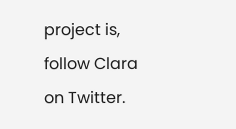project is, follow Clara on Twitter.